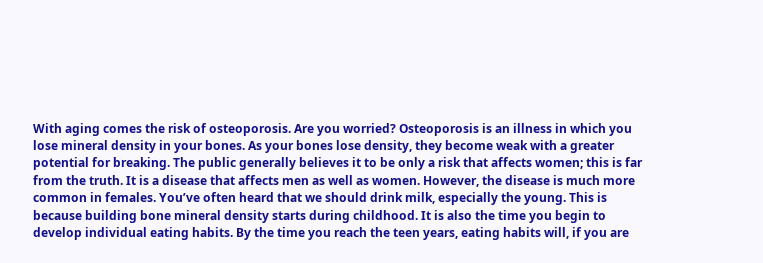With aging comes the risk of osteoporosis. Are you worried? Osteoporosis is an illness in which you lose mineral density in your bones. As your bones lose density, they become weak with a greater potential for breaking. The public generally believes it to be only a risk that affects women; this is far from the truth. It is a disease that affects men as well as women. However, the disease is much more common in females. You’ve often heard that we should drink milk, especially the young. This is because building bone mineral density starts during childhood. It is also the time you begin to develop individual eating habits. By the time you reach the teen years, eating habits will, if you are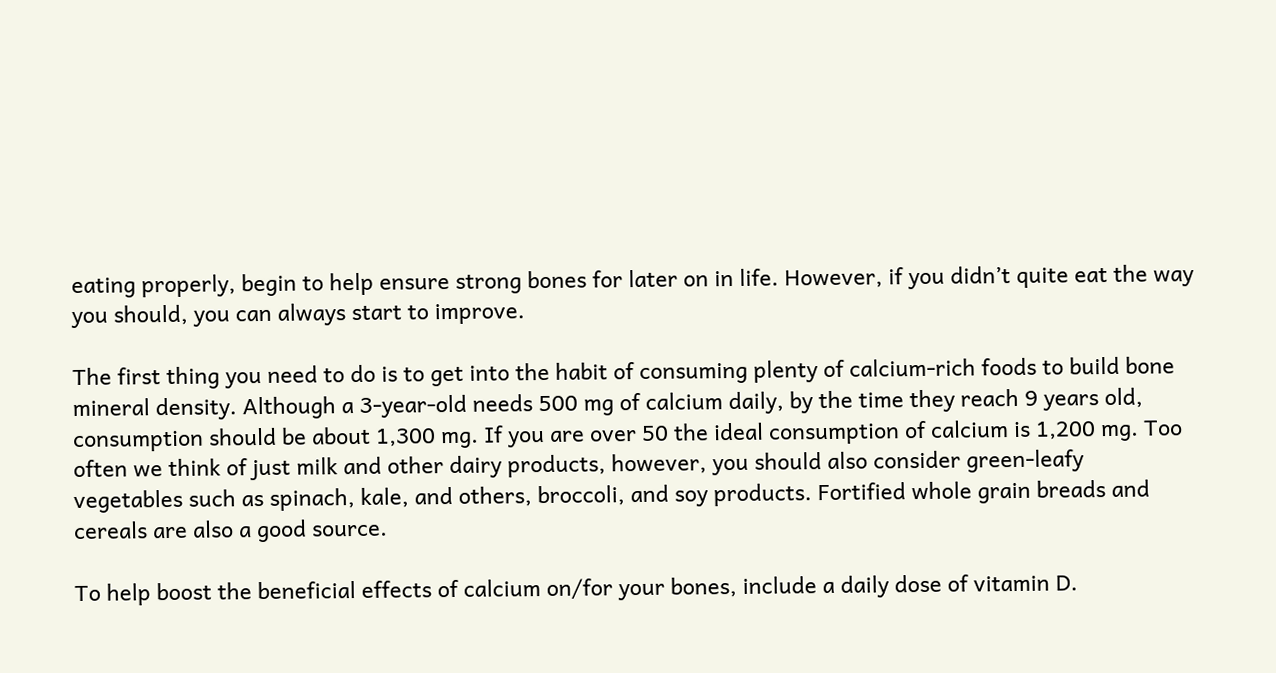eating properly, begin to help ensure strong bones for later on in life. However, if you didn’t quite eat the way you should, you can always start to improve.

The first thing you need to do is to get into the habit of consuming plenty of calcium-rich foods to build bone mineral density. Although a 3-year-old needs 500 mg of calcium daily, by the time they reach 9 years old, consumption should be about 1,300 mg. If you are over 50 the ideal consumption of calcium is 1,200 mg. Too often we think of just milk and other dairy products, however, you should also consider green-leafy vegetables such as spinach, kale, and others, broccoli, and soy products. Fortified whole grain breads and cereals are also a good source.

To help boost the beneficial effects of calcium on/for your bones, include a daily dose of vitamin D.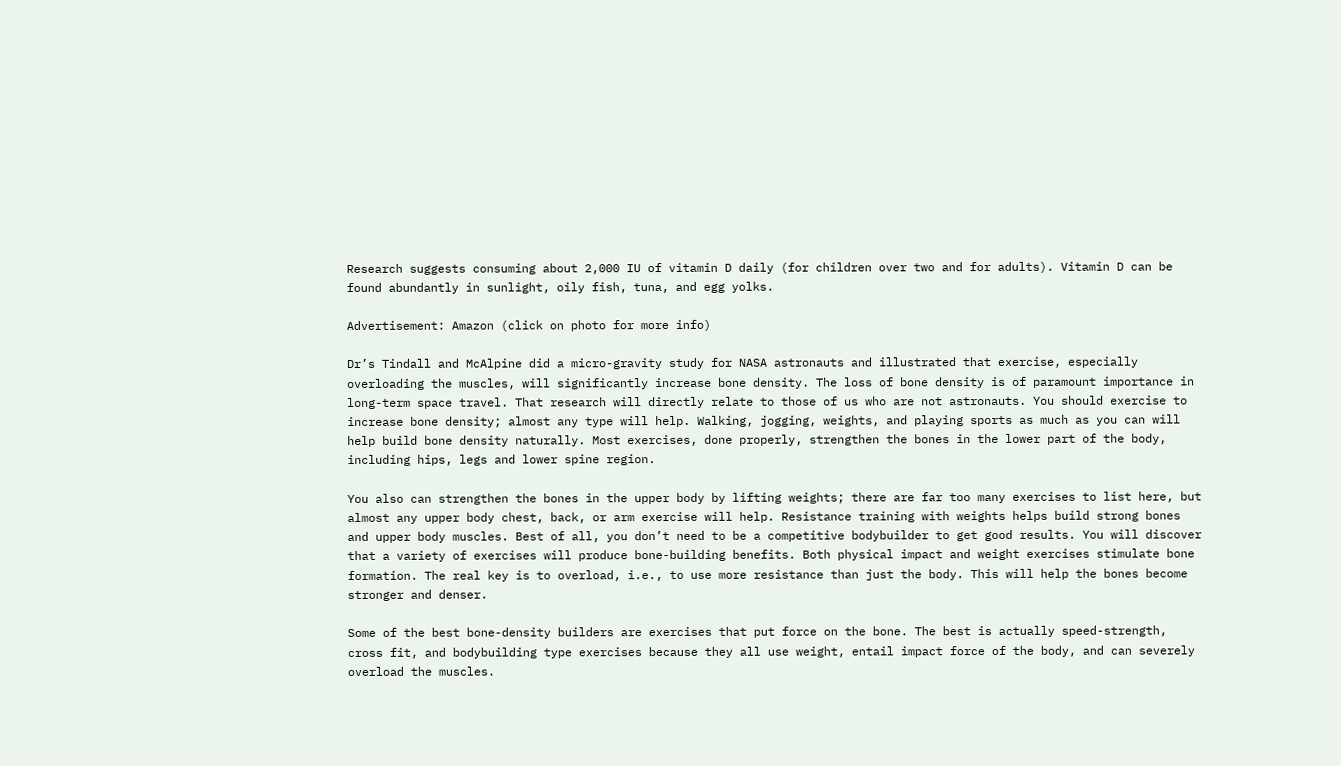Research suggests consuming about 2,000 IU of vitamin D daily (for children over two and for adults). Vitamin D can be found abundantly in sunlight, oily fish, tuna, and egg yolks.

Advertisement: Amazon (click on photo for more info)

Dr’s Tindall and McAlpine did a micro-gravity study for NASA astronauts and illustrated that exercise, especially overloading the muscles, will significantly increase bone density. The loss of bone density is of paramount importance in long-term space travel. That research will directly relate to those of us who are not astronauts. You should exercise to increase bone density; almost any type will help. Walking, jogging, weights, and playing sports as much as you can will help build bone density naturally. Most exercises, done properly, strengthen the bones in the lower part of the body, including hips, legs and lower spine region.

You also can strengthen the bones in the upper body by lifting weights; there are far too many exercises to list here, but almost any upper body chest, back, or arm exercise will help. Resistance training with weights helps build strong bones and upper body muscles. Best of all, you don’t need to be a competitive bodybuilder to get good results. You will discover that a variety of exercises will produce bone-building benefits. Both physical impact and weight exercises stimulate bone formation. The real key is to overload, i.e., to use more resistance than just the body. This will help the bones become stronger and denser.

Some of the best bone-density builders are exercises that put force on the bone. The best is actually speed-strength, cross fit, and bodybuilding type exercises because they all use weight, entail impact force of the body, and can severely overload the muscles.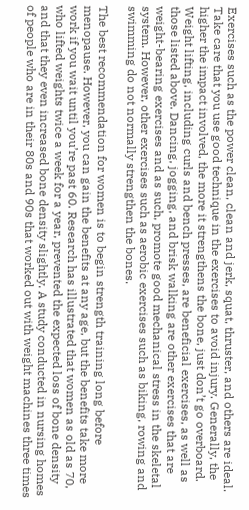Exercises such as the power clean, clean and jerk, squat, thruster, and others are ideal. Take care that you use good technique in the exercises to avoid injury. Generally, the higher the impact involved, the more it strengthens the bone, just don’t go overboard. Weight lifting, including curls and bench presses, are beneficial exercises, as well as those listed above. Dancing, jogging, and brisk walking are other exercises that are weight-bearing exercises and as such, promote good mechanical stress in the skeletal system. However, other exercises such as aerobic exercises such as biking, rowing and swimming do not normally strengthen the bones.

The best recommendation for women is to begin strength training long before menopause. However, you can gain the benefits at any age, but the benefits take more work if you wait until you’re past 60. Research has illustrated that women as old as 70, who lifted weights twice a week for a year, prevented the expected loss of bone density and that they even increased bone density slightly. A study conducted in nursing homes of people who are in their 80s and 90s that worked out with weight machines three times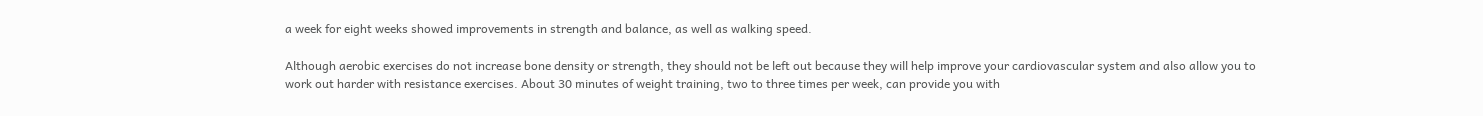a week for eight weeks showed improvements in strength and balance, as well as walking speed.

Although aerobic exercises do not increase bone density or strength, they should not be left out because they will help improve your cardiovascular system and also allow you to work out harder with resistance exercises. About 30 minutes of weight training, two to three times per week, can provide you with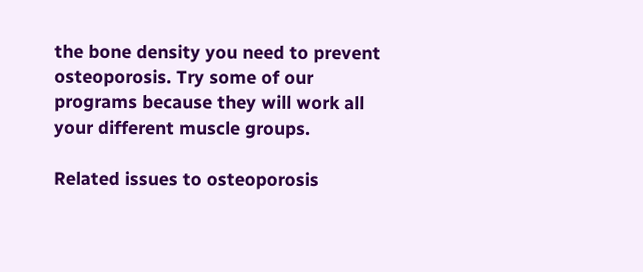the bone density you need to prevent osteoporosis. Try some of our programs because they will work all your different muscle groups.

Related issues to osteoporosis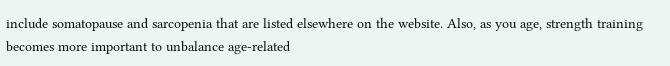include somatopause and sarcopenia that are listed elsewhere on the website. Also, as you age, strength training becomes more important to unbalance age-related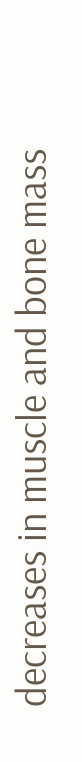decreases in muscle and bone mass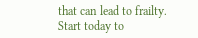that can lead to frailty. Start today to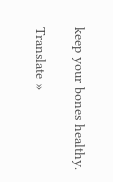keep your bones healthy.

Translate »